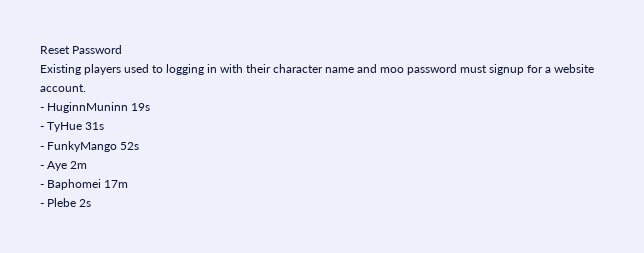Reset Password
Existing players used to logging in with their character name and moo password must signup for a website account.
- HuginnMuninn 19s
- TyHue 31s
- FunkyMango 52s
- Aye 2m
- Baphomei 17m
- Plebe 2s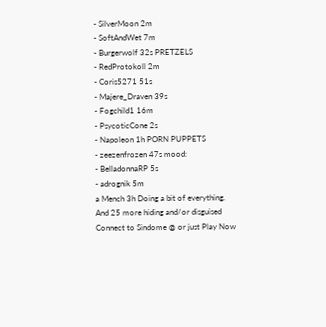- SilverMoon 2m
- SoftAndWet 7m
- Burgerwolf 32s PRETZELS
- RedProtokoll 2m
- Coris5271 51s
- Majere_Draven 39s
- Fogchild1 16m
- PsycoticCone 2s
- Napoleon 1h PORN PUPPETS
- zeezenfrozen 47s mood:
- BelladonnaRP 5s
- adrognik 5m
a Mench 3h Doing a bit of everything.
And 25 more hiding and/or disguised
Connect to Sindome @ or just Play Now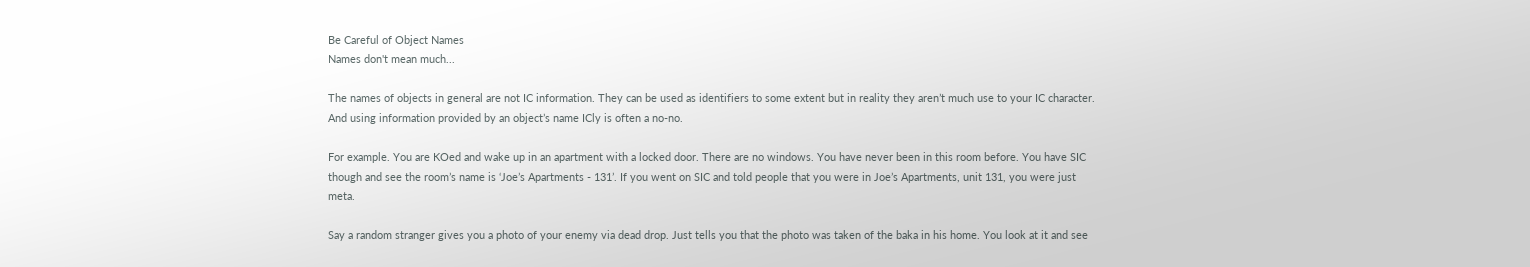Be Careful of Object Names
Names don't mean much...

The names of objects in general are not IC information. They can be used as identifiers to some extent but in reality they aren’t much use to your IC character. And using information provided by an object’s name ICly is often a no-no.

For example. You are KOed and wake up in an apartment with a locked door. There are no windows. You have never been in this room before. You have SIC though and see the room’s name is ‘Joe’s Apartments - 131’. If you went on SIC and told people that you were in Joe’s Apartments, unit 131, you were just meta.

Say a random stranger gives you a photo of your enemy via dead drop. Just tells you that the photo was taken of the baka in his home. You look at it and see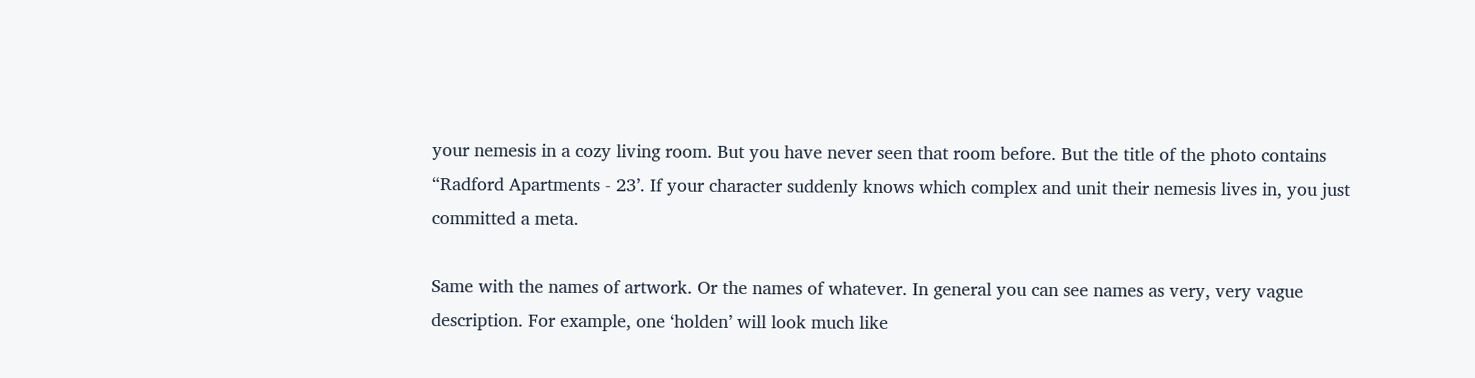your nemesis in a cozy living room. But you have never seen that room before. But the title of the photo contains “Radford Apartments - 23’. If your character suddenly knows which complex and unit their nemesis lives in, you just committed a meta.

Same with the names of artwork. Or the names of whatever. In general you can see names as very, very vague description. For example, one ‘holden’ will look much like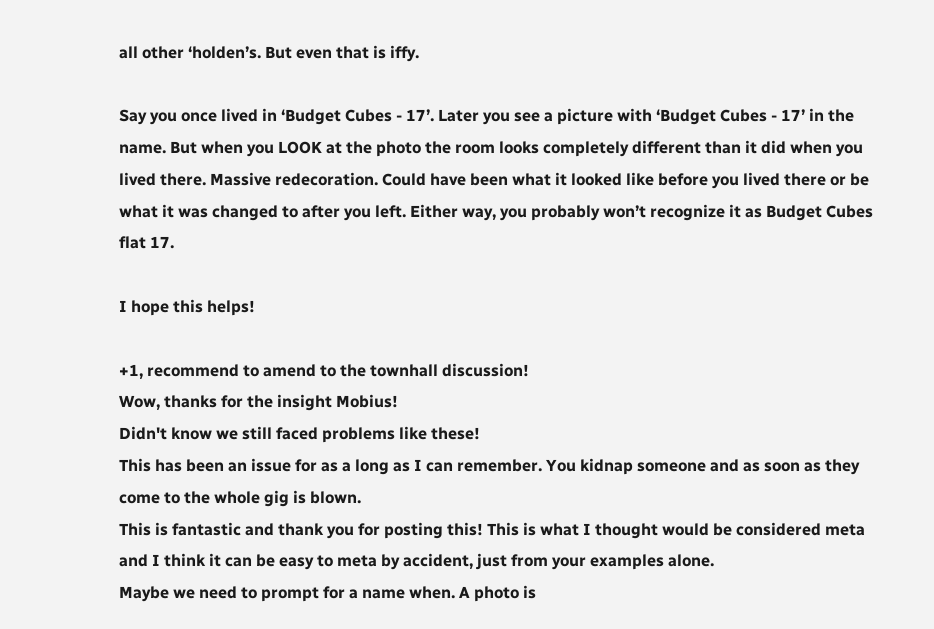all other ‘holden’s. But even that is iffy.

Say you once lived in ‘Budget Cubes - 17’. Later you see a picture with ‘Budget Cubes - 17’ in the name. But when you LOOK at the photo the room looks completely different than it did when you lived there. Massive redecoration. Could have been what it looked like before you lived there or be what it was changed to after you left. Either way, you probably won’t recognize it as Budget Cubes flat 17.

I hope this helps!

+1, recommend to amend to the townhall discussion!
Wow, thanks for the insight Mobius!
Didn't know we still faced problems like these!
This has been an issue for as a long as I can remember. You kidnap someone and as soon as they come to the whole gig is blown.
This is fantastic and thank you for posting this! This is what I thought would be considered meta and I think it can be easy to meta by accident, just from your examples alone.
Maybe we need to prompt for a name when. A photo is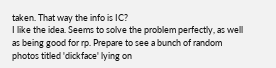taken. That way the info is IC?
I like the idea. Seems to solve the problem perfectly, as well as being good for rp. Prepare to see a bunch of random photos titled 'dickface' lying on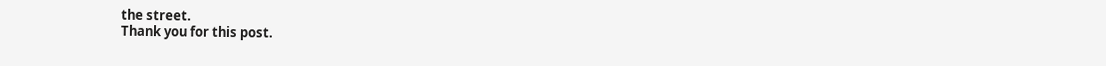the street.
Thank you for this post.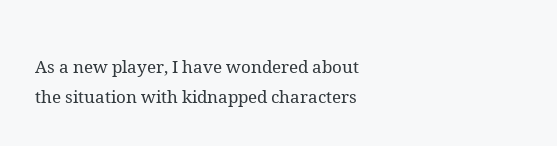As a new player, I have wondered about the situation with kidnapped characters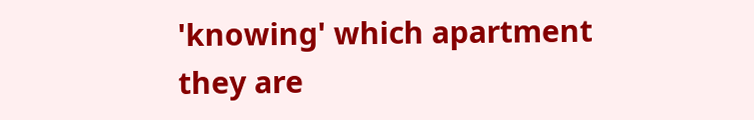'knowing' which apartment they are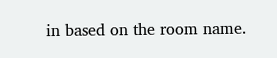in based on the room name.